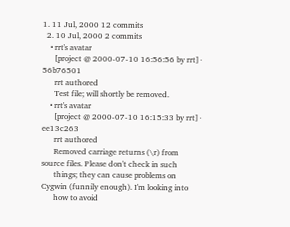1. 11 Jul, 2000 12 commits
  2. 10 Jul, 2000 2 commits
    • rrt's avatar
      [project @ 2000-07-10 16:56:56 by rrt] · 56b76501
      rrt authored
      Test file; will shortly be removed.
    • rrt's avatar
      [project @ 2000-07-10 16:15:33 by rrt] · ee13c263
      rrt authored
      Removed carriage returns (\r) from source files. Please don't check in such
      things; they can cause problems on Cygwin (funnily enough). I'm looking into
      how to avoid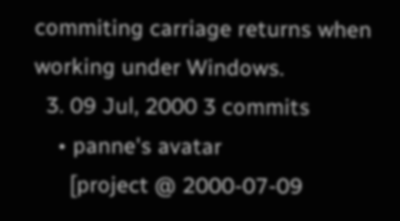commiting carriage returns when working under Windows.
  3. 09 Jul, 2000 3 commits
    • panne's avatar
      [project @ 2000-07-09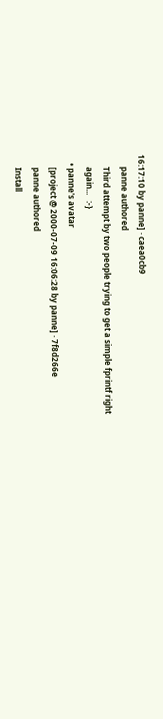16:17:10 by panne] · caea0cb9
      panne authored
      Third attempt by two people trying to get a simple fprintf right
      again...   :-}
    • panne's avatar
      [project @ 2000-07-09 16:06:28 by panne] · 7f8d266e
      panne authored
      Install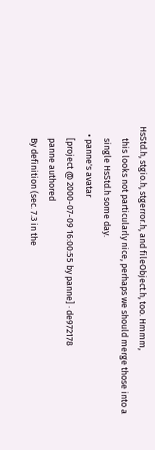HsStd.h, stgio.h, stgerror.h, and fileObject.h, too. Hmmm,
      this looks not particularly nice, perhaps we should merge those into a
      single HsStd.h some day.
    • panne's avatar
      [project @ 2000-07-09 16:00:55 by panne] · de972178
      panne authored
      By definition (sec. 7.3 in the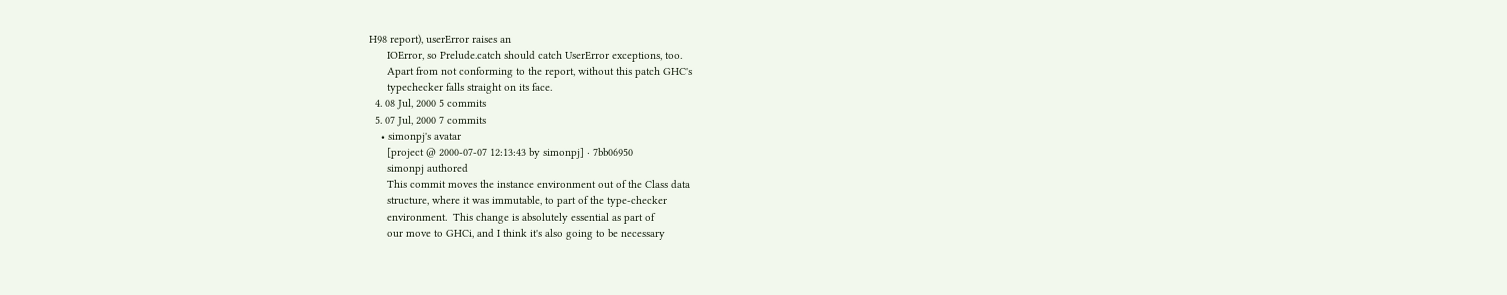H98 report), userError raises an
      IOError, so Prelude.catch should catch UserError exceptions, too.
      Apart from not conforming to the report, without this patch GHC's
      typechecker falls straight on its face.
  4. 08 Jul, 2000 5 commits
  5. 07 Jul, 2000 7 commits
    • simonpj's avatar
      [project @ 2000-07-07 12:13:43 by simonpj] · 7bb06950
      simonpj authored
      This commit moves the instance environment out of the Class data
      structure, where it was immutable, to part of the type-checker
      environment.  This change is absolutely essential as part of
      our move to GHCi, and I think it's also going to be necessary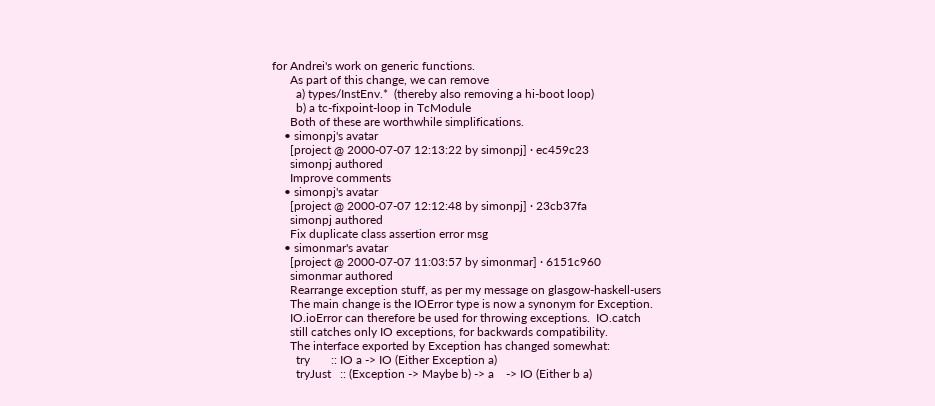for Andrei's work on generic functions.
      As part of this change, we can remove
        a) types/InstEnv.*  (thereby also removing a hi-boot loop)
        b) a tc-fixpoint-loop in TcModule
      Both of these are worthwhile simplifications.
    • simonpj's avatar
      [project @ 2000-07-07 12:13:22 by simonpj] · ec459c23
      simonpj authored
      Improve comments
    • simonpj's avatar
      [project @ 2000-07-07 12:12:48 by simonpj] · 23cb37fa
      simonpj authored
      Fix duplicate class assertion error msg
    • simonmar's avatar
      [project @ 2000-07-07 11:03:57 by simonmar] · 6151c960
      simonmar authored
      Rearrange exception stuff, as per my message on glasgow-haskell-users
      The main change is the IOError type is now a synonym for Exception.
      IO.ioError can therefore be used for throwing exceptions.  IO.catch
      still catches only IO exceptions, for backwards compatibility.
      The interface exported by Exception has changed somewhat:
        try       :: IO a -> IO (Either Exception a)
        tryJust   :: (Exception -> Maybe b) -> a    -> IO (Either b a)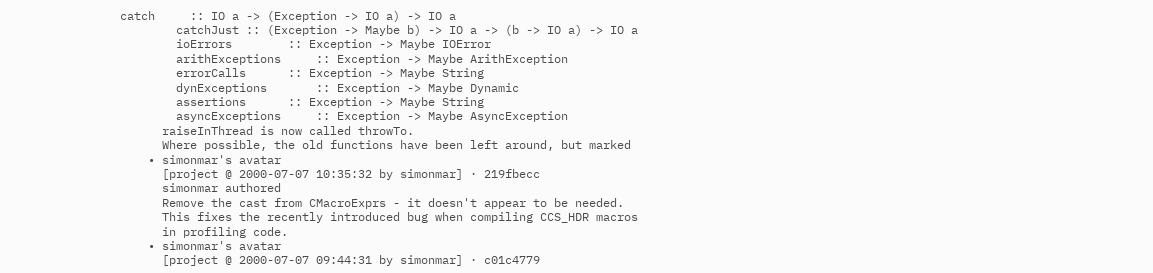catch     :: IO a -> (Exception -> IO a) -> IO a
        catchJust :: (Exception -> Maybe b) -> IO a -> (b -> IO a) -> IO a
        ioErrors        :: Exception -> Maybe IOError
        arithExceptions     :: Exception -> Maybe ArithException
        errorCalls      :: Exception -> Maybe String
        dynExceptions       :: Exception -> Maybe Dynamic
        assertions      :: Exception -> Maybe String
        asyncExceptions     :: Exception -> Maybe AsyncException
      raiseInThread is now called throwTo.
      Where possible, the old functions have been left around, but marked
    • simonmar's avatar
      [project @ 2000-07-07 10:35:32 by simonmar] · 219fbecc
      simonmar authored
      Remove the cast from CMacroExprs - it doesn't appear to be needed.
      This fixes the recently introduced bug when compiling CCS_HDR macros
      in profiling code.
    • simonmar's avatar
      [project @ 2000-07-07 09:44:31 by simonmar] · c01c4779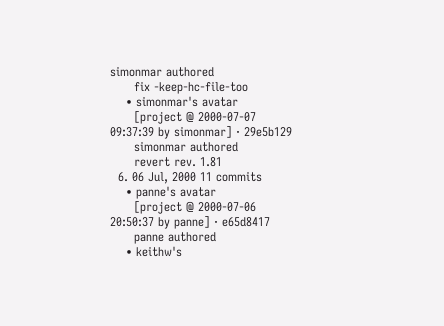simonmar authored
      fix -keep-hc-file-too
    • simonmar's avatar
      [project @ 2000-07-07 09:37:39 by simonmar] · 29e5b129
      simonmar authored
      revert rev. 1.81
  6. 06 Jul, 2000 11 commits
    • panne's avatar
      [project @ 2000-07-06 20:50:37 by panne] · e65d8417
      panne authored
    • keithw's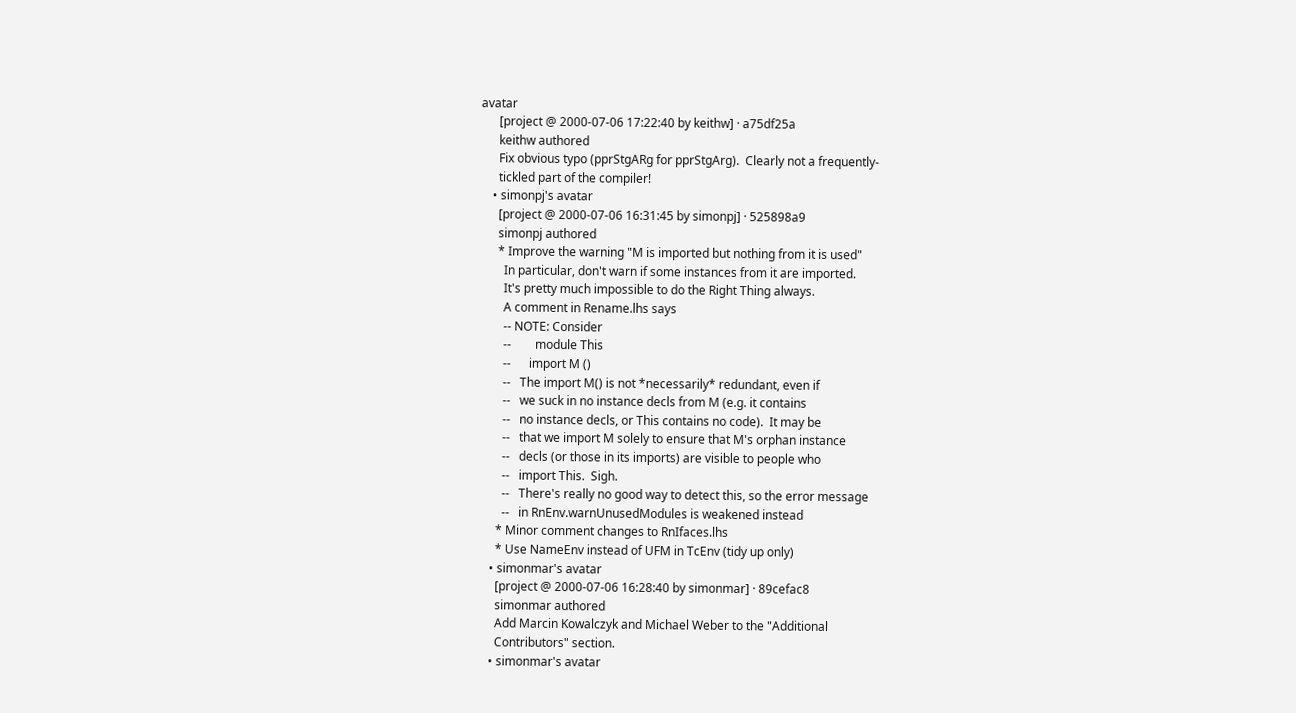avatar
      [project @ 2000-07-06 17:22:40 by keithw] · a75df25a
      keithw authored
      Fix obvious typo (pprStgARg for pprStgArg).  Clearly not a frequently-
      tickled part of the compiler!
    • simonpj's avatar
      [project @ 2000-07-06 16:31:45 by simonpj] · 525898a9
      simonpj authored
      * Improve the warning "M is imported but nothing from it is used"
        In particular, don't warn if some instances from it are imported.
        It's pretty much impossible to do the Right Thing always.
        A comment in Rename.lhs says
        -- NOTE: Consider
        --        module This
        --      import M ()
        --   The import M() is not *necessarily* redundant, even if
        --   we suck in no instance decls from M (e.g. it contains
        --   no instance decls, or This contains no code).  It may be
        --   that we import M solely to ensure that M's orphan instance
        --   decls (or those in its imports) are visible to people who
        --   import This.  Sigh.
        --   There's really no good way to detect this, so the error message
        --   in RnEnv.warnUnusedModules is weakened instead
      * Minor comment changes to RnIfaces.lhs
      * Use NameEnv instead of UFM in TcEnv (tidy up only)
    • simonmar's avatar
      [project @ 2000-07-06 16:28:40 by simonmar] · 89cefac8
      simonmar authored
      Add Marcin Kowalczyk and Michael Weber to the "Additional
      Contributors" section.
    • simonmar's avatar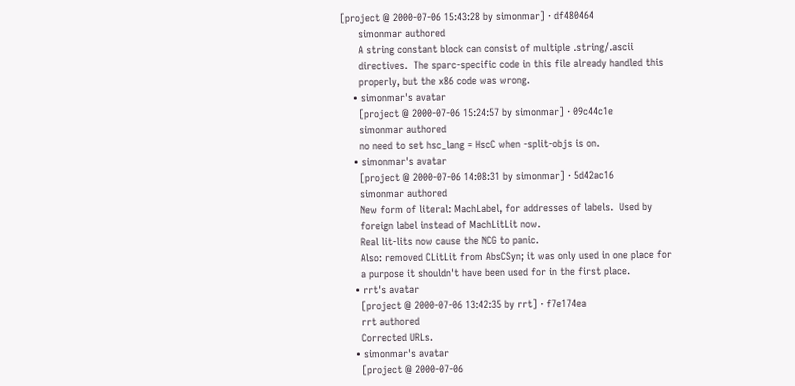[project @ 2000-07-06 15:43:28 by simonmar] · df480464
      simonmar authored
      A string constant block can consist of multiple .string/.ascii
      directives.  The sparc-specific code in this file already handled this
      properly, but the x86 code was wrong.
    • simonmar's avatar
      [project @ 2000-07-06 15:24:57 by simonmar] · 09c44c1e
      simonmar authored
      no need to set hsc_lang = HscC when -split-objs is on.
    • simonmar's avatar
      [project @ 2000-07-06 14:08:31 by simonmar] · 5d42ac16
      simonmar authored
      New form of literal: MachLabel, for addresses of labels.  Used by
      foreign label instead of MachLitLit now.
      Real lit-lits now cause the NCG to panic.
      Also: removed CLitLit from AbsCSyn; it was only used in one place for
      a purpose it shouldn't have been used for in the first place.
    • rrt's avatar
      [project @ 2000-07-06 13:42:35 by rrt] · f7e174ea
      rrt authored
      Corrected URLs.
    • simonmar's avatar
      [project @ 2000-07-06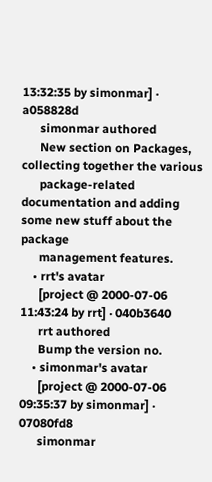13:32:35 by simonmar] · a058828d
      simonmar authored
      New section on Packages, collecting together the various
      package-related documentation and adding some new stuff about the package
      management features.
    • rrt's avatar
      [project @ 2000-07-06 11:43:24 by rrt] · 040b3640
      rrt authored
      Bump the version no.
    • simonmar's avatar
      [project @ 2000-07-06 09:35:37 by simonmar] · 07080fd8
      simonmar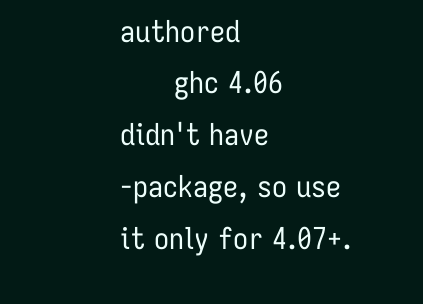authored
      ghc 4.06 didn't have -package, so use it only for 4.07+.